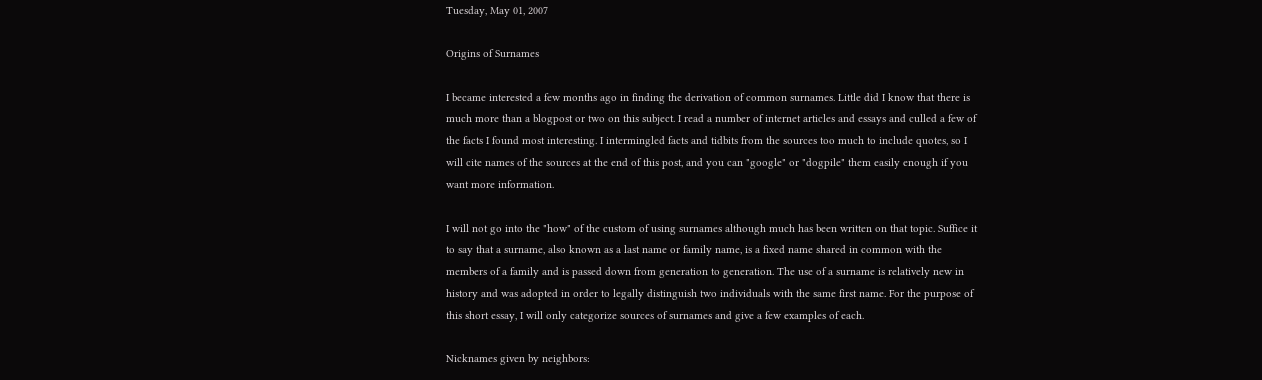Tuesday, May 01, 2007

Origins of Surnames

I became interested a few months ago in finding the derivation of common surnames. Little did I know that there is much more than a blogpost or two on this subject. I read a number of internet articles and essays and culled a few of the facts I found most interesting. I intermingled facts and tidbits from the sources too much to include quotes, so I will cite names of the sources at the end of this post, and you can "google" or "dogpile" them easily enough if you want more information.

I will not go into the "how" of the custom of using surnames although much has been written on that topic. Suffice it to say that a surname, also known as a last name or family name, is a fixed name shared in common with the members of a family and is passed down from generation to generation. The use of a surname is relatively new in history and was adopted in order to legally distinguish two individuals with the same first name. For the purpose of this short essay, I will only categorize sources of surnames and give a few examples of each.

Nicknames given by neighbors: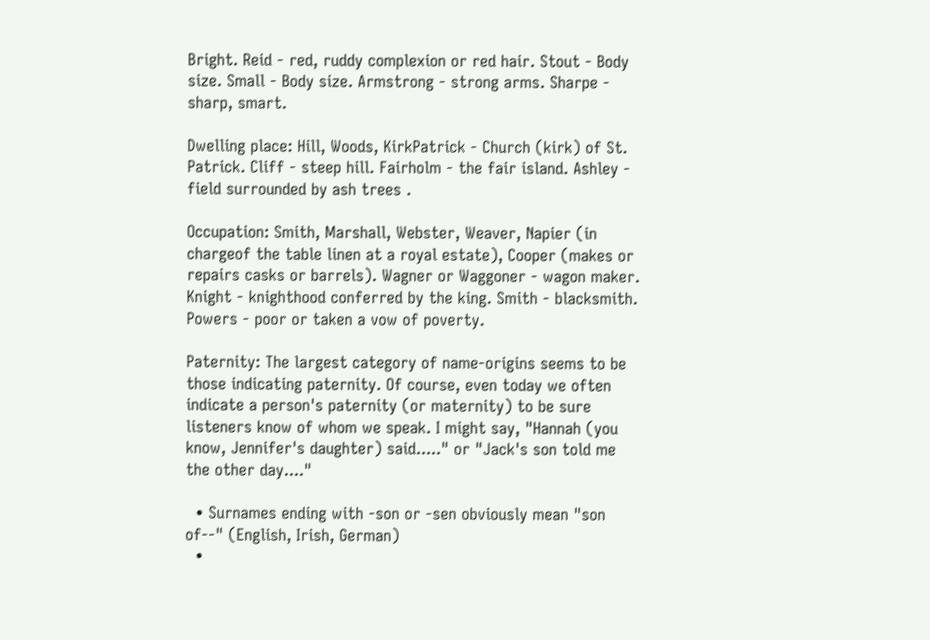Bright. Reid - red, ruddy complexion or red hair. Stout - Body size. Small - Body size. Armstrong - strong arms. Sharpe - sharp, smart.

Dwelling place: Hill, Woods, KirkPatrick - Church (kirk) of St. Patrick. Cliff - steep hill. Fairholm - the fair island. Ashley - field surrounded by ash trees .

Occupation: Smith, Marshall, Webster, Weaver, Napier (in chargeof the table linen at a royal estate), Cooper (makes or repairs casks or barrels). Wagner or Waggoner - wagon maker. Knight - knighthood conferred by the king. Smith - blacksmith. Powers - poor or taken a vow of poverty.

Paternity: The largest category of name-origins seems to be those indicating paternity. Of course, even today we often indicate a person's paternity (or maternity) to be sure listeners know of whom we speak. I might say, "Hannah (you know, Jennifer's daughter) said....." or "Jack's son told me the other day...."

  • Surnames ending with -son or -sen obviously mean "son of--" (English, Irish, German)
  •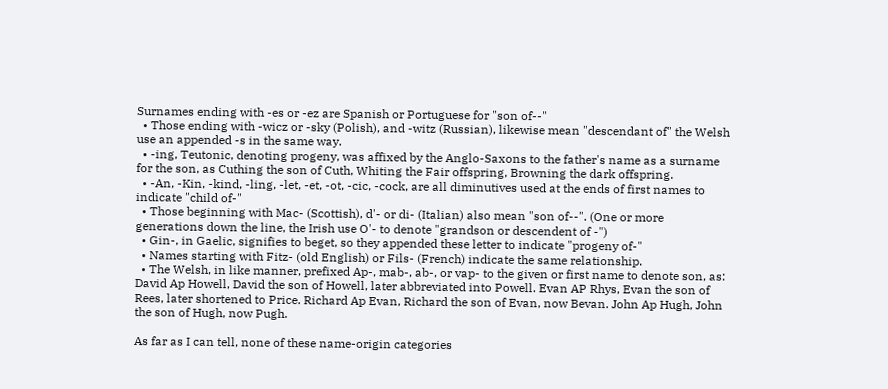Surnames ending with -es or -ez are Spanish or Portuguese for "son of--"
  • Those ending with -wicz or -sky (Polish), and -witz (Russian), likewise mean "descendant of" the Welsh use an appended -s in the same way.
  • -ing, Teutonic, denoting progeny, was affixed by the Anglo-Saxons to the father's name as a surname for the son, as Cuthing the son of Cuth, Whiting the Fair offspring, Browning the dark offspring.
  • -An, -Kin, -kind, -ling, -let, -et, -ot, -cic, -cock, are all diminutives used at the ends of first names to indicate "child of-"
  • Those beginning with Mac- (Scottish), d'- or di- (Italian) also mean "son of--". (One or more generations down the line, the Irish use O'- to denote "grandson or descendent of -")
  • Gin-, in Gaelic, signifies to beget, so they appended these letter to indicate "progeny of-"
  • Names starting with Fitz- (old English) or Fils- (French) indicate the same relationship.
  • The Welsh, in like manner, prefixed Ap-, mab-, ab-, or vap- to the given or first name to denote son, as: David Ap Howell, David the son of Howell, later abbreviated into Powell. Evan AP Rhys, Evan the son of Rees, later shortened to Price. Richard Ap Evan, Richard the son of Evan, now Bevan. John Ap Hugh, John the son of Hugh, now Pugh.

As far as I can tell, none of these name-origin categories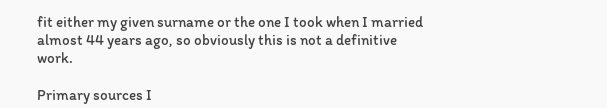fit either my given surname or the one I took when I married almost 44 years ago, so obviously this is not a definitive work.

Primary sources I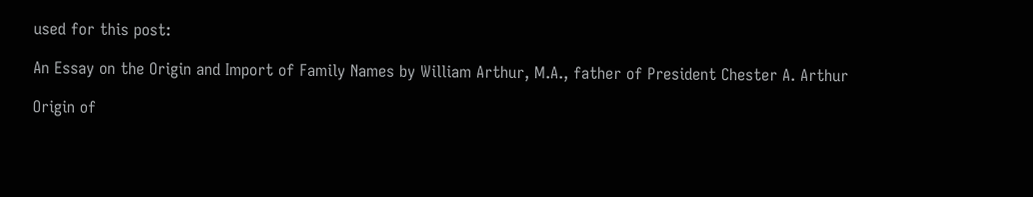used for this post:

An Essay on the Origin and Import of Family Names by William Arthur, M.A., father of President Chester A. Arthur

Origin of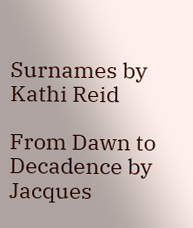Surnames by Kathi Reid

From Dawn to Decadence by Jacques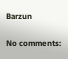Barzun

No comments: